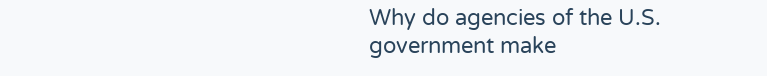Why do agencies of the U.S. government make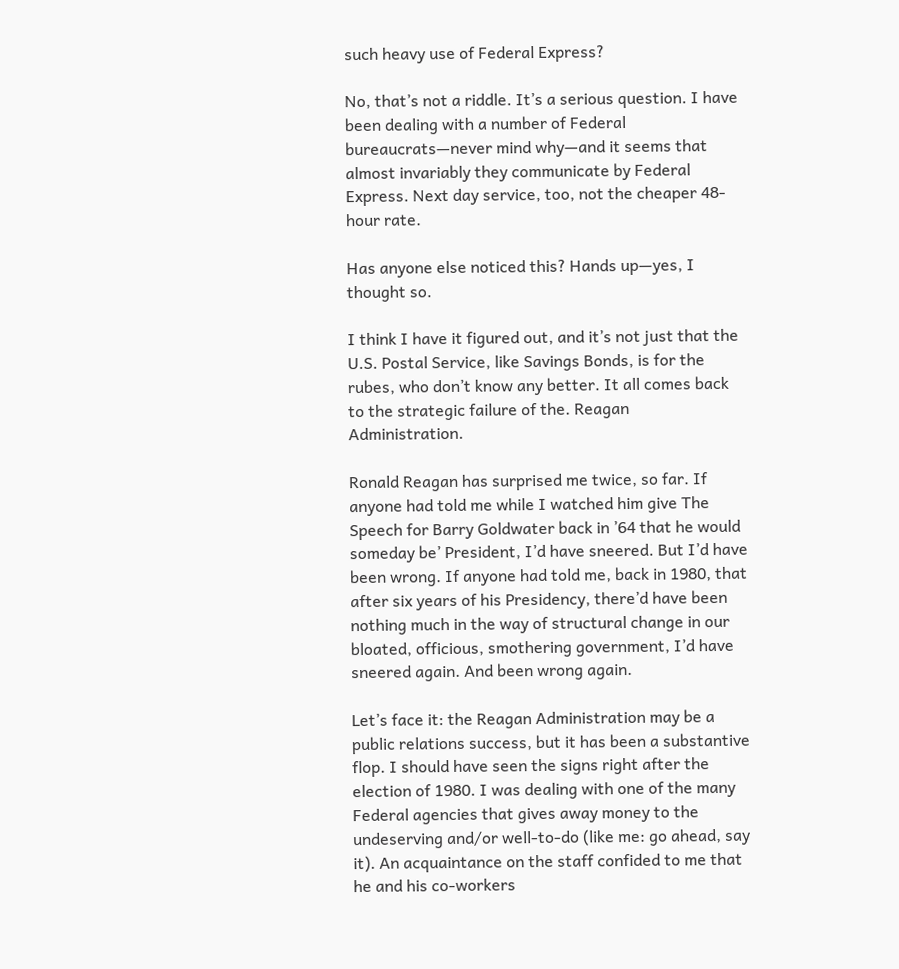such heavy use of Federal Express?

No, that’s not a riddle. It’s a serious question. I have been dealing with a number of Federal bureaucrats—never mind why—and it seems that almost invariably they communicate by Federal Express. Next day service, too, not the cheaper 48-hour rate.

Has anyone else noticed this? Hands up—yes, I thought so.

I think I have it figured out, and it’s not just that the U.S. Postal Service, like Savings Bonds, is for the rubes, who don’t know any better. It all comes back to the strategic failure of the. Reagan Administration.

Ronald Reagan has surprised me twice, so far. If anyone had told me while I watched him give The Speech for Barry Goldwater back in ’64 that he would someday be’ President, I’d have sneered. But I’d have been wrong. If anyone had told me, back in 1980, that after six years of his Presidency, there’d have been nothing much in the way of structural change in our bloated, officious, smothering government, I’d have sneered again. And been wrong again.

Let’s face it: the Reagan Administration may be a public relations success, but it has been a substantive flop. I should have seen the signs right after the election of 1980. I was dealing with one of the many Federal agencies that gives away money to the undeserving and/or well-to-do (like me: go ahead, say it). An acquaintance on the staff confided to me that he and his co-workers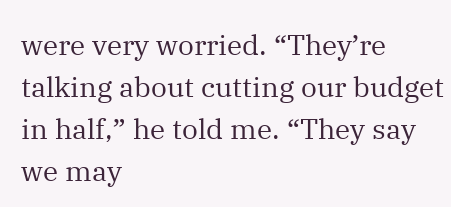were very worried. “They’re talking about cutting our budget in half,” he told me. “They say we may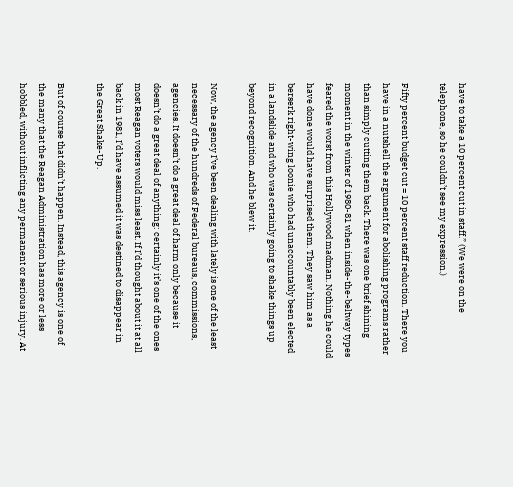have to take a 10 percent cut in staff.” (We were on the telephone, so he couldn’t see my expression.)

Fifty percent budget cut = 10 percent staff reduction. There you have in a nutshell the argument for abolishing programs rather than simply cutting them back. There was one brief shining moment in the winter of 1980-81 when inside-the-beltway types feared the worst from this Hollywood madman. Nothing he could have done would have surprised them. They saw him as a berserk right-wing loonie who had unaccountably been elected in a landslide and who was certainly going to shake things up beyond recognition. And he blew it.

Now, the agency I’ve been dealing with lately is one of the least necessary of the hundreds of Federal bureaus, commissions, agencies. It doesn’t do a great deal of harm only because it doesn’t do a great deal of anything: certainly it’s one of the ones most Reagan voters would miss least. If I’d thought about it at all back in 1981, I’d have assumed it was destined to disappear in the Great Shake-Up.

But of course that didn’t happen. Instead, this agency is one of the many that the Reagan Administration has more or less hobbled, without inflicting any permanent or serious injury. At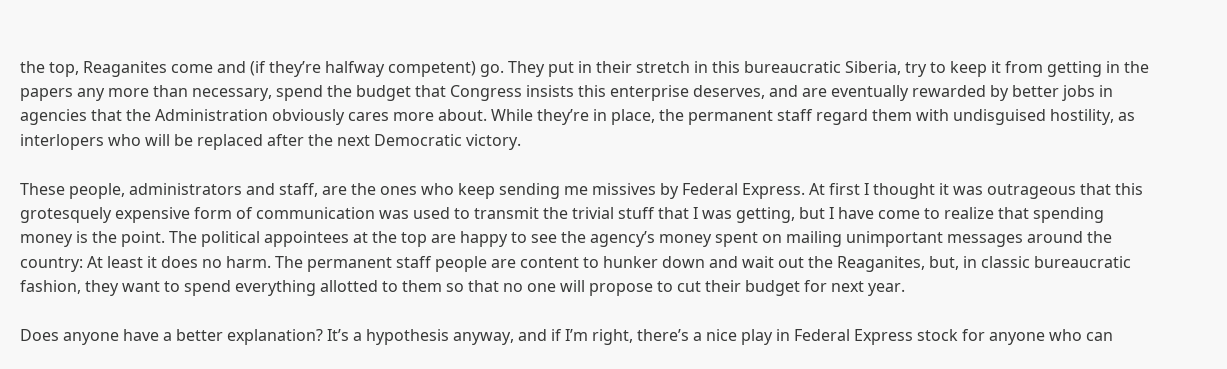the top, Reaganites come and (if they’re halfway competent) go. They put in their stretch in this bureaucratic Siberia, try to keep it from getting in the papers any more than necessary, spend the budget that Congress insists this enterprise deserves, and are eventually rewarded by better jobs in agencies that the Administration obviously cares more about. While they’re in place, the permanent staff regard them with undisguised hostility, as interlopers who will be replaced after the next Democratic victory.

These people, administrators and staff, are the ones who keep sending me missives by Federal Express. At first I thought it was outrageous that this grotesquely expensive form of communication was used to transmit the trivial stuff that I was getting, but I have come to realize that spending money is the point. The political appointees at the top are happy to see the agency’s money spent on mailing unimportant messages around the country: At least it does no harm. The permanent staff people are content to hunker down and wait out the Reaganites, but, in classic bureaucratic fashion, they want to spend everything allotted to them so that no one will propose to cut their budget for next year.

Does anyone have a better explanation? It’s a hypothesis anyway, and if I’m right, there’s a nice play in Federal Express stock for anyone who can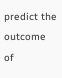predict the outcome of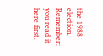the 1988 election. Remember: you read it here first.